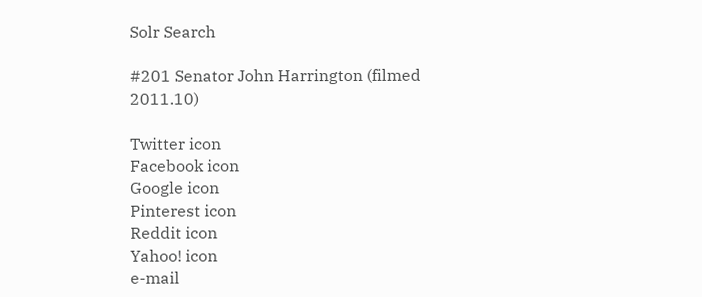Solr Search

#201 Senator John Harrington (filmed 2011.10)

Twitter icon
Facebook icon
Google icon
Pinterest icon
Reddit icon
Yahoo! icon
e-mail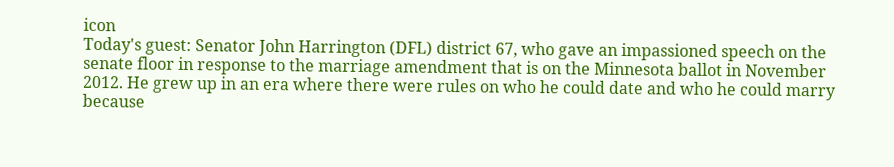icon
Today's guest: Senator John Harrington (DFL) district 67, who gave an impassioned speech on the senate floor in response to the marriage amendment that is on the Minnesota ballot in November 2012. He grew up in an era where there were rules on who he could date and who he could marry because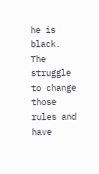he is black. The struggle to change those rules and have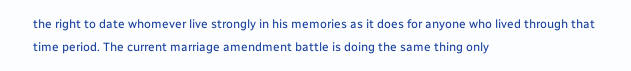the right to date whomever live strongly in his memories as it does for anyone who lived through that time period. The current marriage amendment battle is doing the same thing only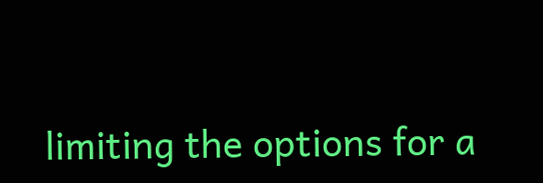limiting the options for a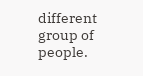different group of people.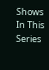Shows In This Series